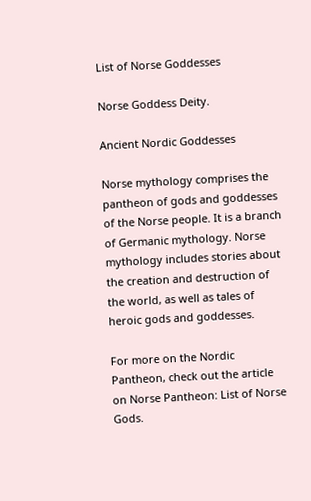List of Norse Goddesses

Norse Goddess Deity.

Ancient Nordic Goddesses

Norse mythology comprises the pantheon of gods and goddesses of the Norse people. It is a branch of Germanic mythology. Norse mythology includes stories about the creation and destruction of the world, as well as tales of heroic gods and goddesses.

For more on the Nordic Pantheon, check out the article on Norse Pantheon: List of Norse Gods.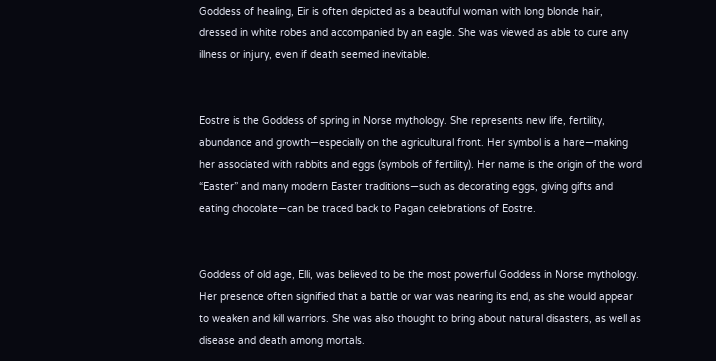Goddess of healing, Eir is often depicted as a beautiful woman with long blonde hair, dressed in white robes and accompanied by an eagle. She was viewed as able to cure any illness or injury, even if death seemed inevitable.


Eostre is the Goddess of spring in Norse mythology. She represents new life, fertility, abundance and growth—especially on the agricultural front. Her symbol is a hare—making her associated with rabbits and eggs (symbols of fertility). Her name is the origin of the word “Easter” and many modern Easter traditions—such as decorating eggs, giving gifts and eating chocolate—can be traced back to Pagan celebrations of Eostre.


Goddess of old age, Elli, was believed to be the most powerful Goddess in Norse mythology. Her presence often signified that a battle or war was nearing its end, as she would appear to weaken and kill warriors. She was also thought to bring about natural disasters, as well as disease and death among mortals.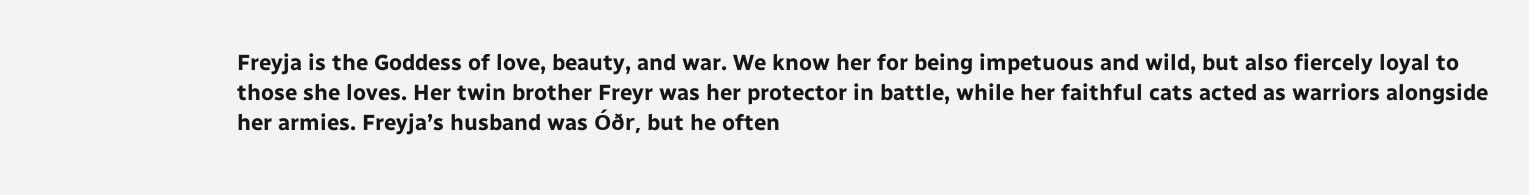Freyja is the Goddess of love, beauty, and war. We know her for being impetuous and wild, but also fiercely loyal to those she loves. Her twin brother Freyr was her protector in battle, while her faithful cats acted as warriors alongside her armies. Freyja’s husband was Óðr, but he often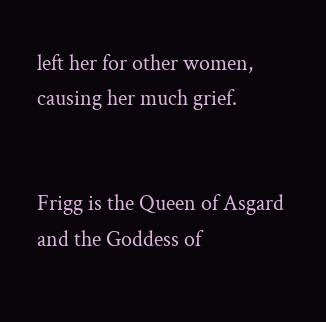left her for other women, causing her much grief.


Frigg is the Queen of Asgard and the Goddess of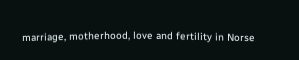marriage, motherhood, love and fertility in Norse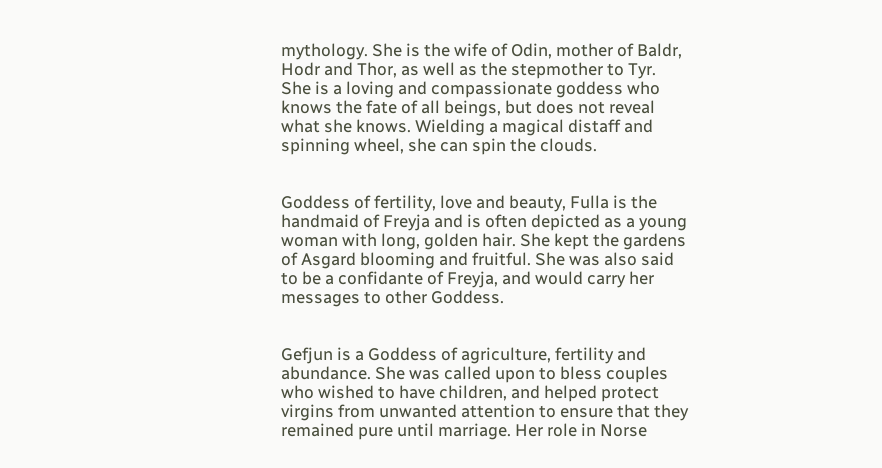mythology. She is the wife of Odin, mother of Baldr, Hodr and Thor, as well as the stepmother to Tyr. She is a loving and compassionate goddess who knows the fate of all beings, but does not reveal what she knows. Wielding a magical distaff and spinning wheel, she can spin the clouds.


Goddess of fertility, love and beauty, Fulla is the handmaid of Freyja and is often depicted as a young woman with long, golden hair. She kept the gardens of Asgard blooming and fruitful. She was also said to be a confidante of Freyja, and would carry her messages to other Goddess.


Gefjun is a Goddess of agriculture, fertility and abundance. She was called upon to bless couples who wished to have children, and helped protect virgins from unwanted attention to ensure that they remained pure until marriage. Her role in Norse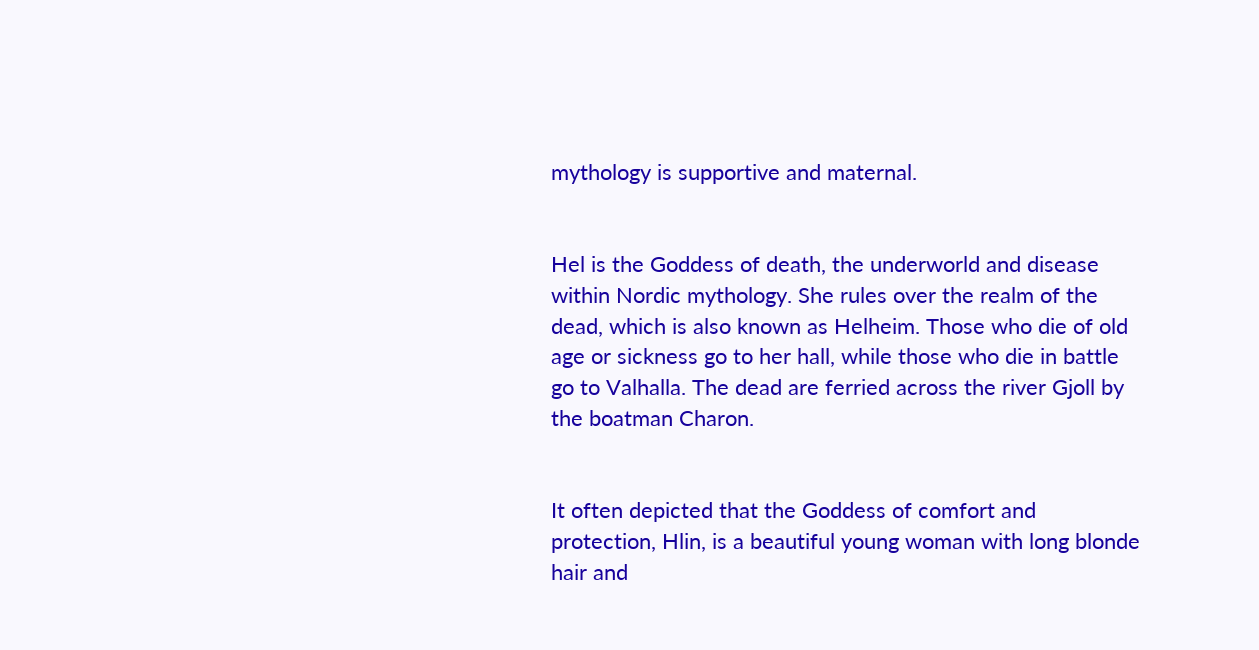mythology is supportive and maternal.


Hel is the Goddess of death, the underworld and disease within Nordic mythology. She rules over the realm of the dead, which is also known as Helheim. Those who die of old age or sickness go to her hall, while those who die in battle go to Valhalla. The dead are ferried across the river Gjoll by the boatman Charon.


It often depicted that the Goddess of comfort and protection, Hlin, is a beautiful young woman with long blonde hair and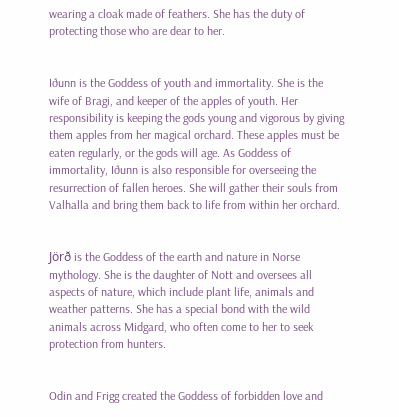wearing a cloak made of feathers. She has the duty of protecting those who are dear to her.


Iðunn is the Goddess of youth and immortality. She is the wife of Bragi, and keeper of the apples of youth. Her responsibility is keeping the gods young and vigorous by giving them apples from her magical orchard. These apples must be eaten regularly, or the gods will age. As Goddess of immortality, Iðunn is also responsible for overseeing the resurrection of fallen heroes. She will gather their souls from Valhalla and bring them back to life from within her orchard.


Jörð is the Goddess of the earth and nature in Norse mythology. She is the daughter of Nott and oversees all aspects of nature, which include plant life, animals and weather patterns. She has a special bond with the wild animals across Midgard, who often come to her to seek protection from hunters.


Odin and Frigg created the Goddess of forbidden love and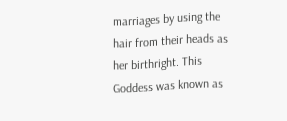marriages by using the hair from their heads as her birthright. This Goddess was known as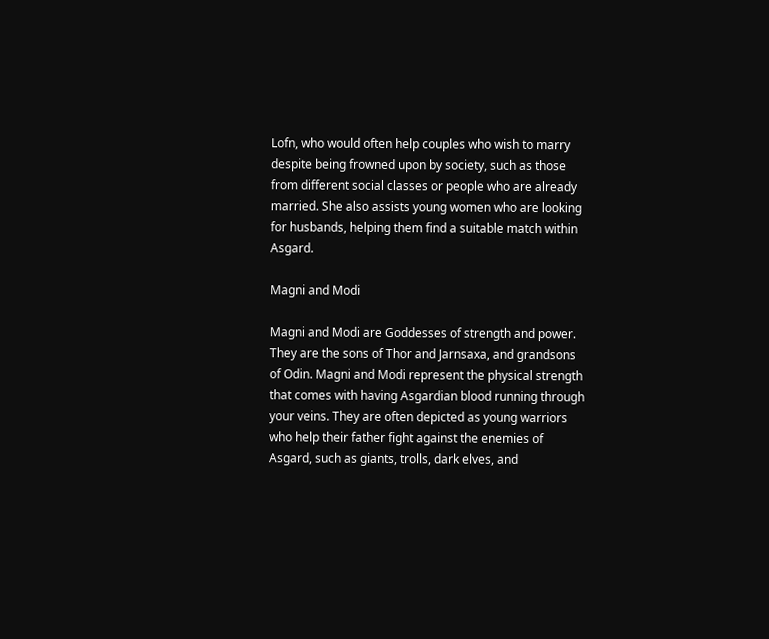Lofn, who would often help couples who wish to marry despite being frowned upon by society, such as those from different social classes or people who are already married. She also assists young women who are looking for husbands, helping them find a suitable match within Asgard.

Magni and Modi

Magni and Modi are Goddesses of strength and power. They are the sons of Thor and Jarnsaxa, and grandsons of Odin. Magni and Modi represent the physical strength that comes with having Asgardian blood running through your veins. They are often depicted as young warriors who help their father fight against the enemies of Asgard, such as giants, trolls, dark elves, and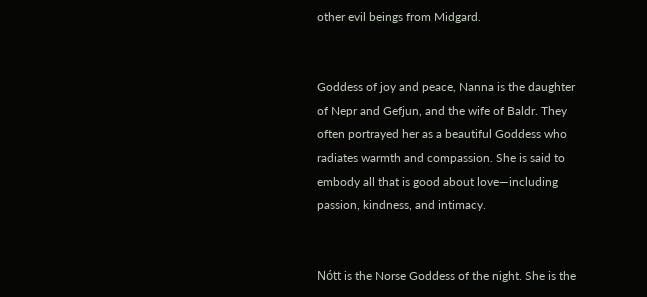other evil beings from Midgard.


Goddess of joy and peace, Nanna is the daughter of Nepr and Gefjun, and the wife of Baldr. They often portrayed her as a beautiful Goddess who radiates warmth and compassion. She is said to embody all that is good about love—including passion, kindness, and intimacy.


Nótt is the Norse Goddess of the night. She is the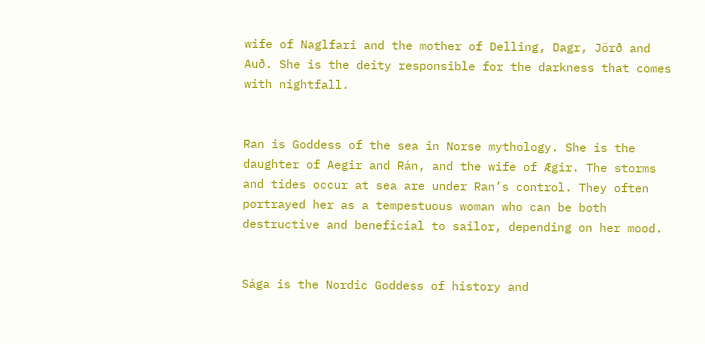wife of Naglfari and the mother of Delling, Dagr, Jörð and Auð. She is the deity responsible for the darkness that comes with nightfall.


Ran is Goddess of the sea in Norse mythology. She is the daughter of Aegir and Rán, and the wife of Ægir. The storms and tides occur at sea are under Ran’s control. They often portrayed her as a tempestuous woman who can be both destructive and beneficial to sailor, depending on her mood.


Sága is the Nordic Goddess of history and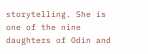storytelling. She is one of the nine daughters of Odin and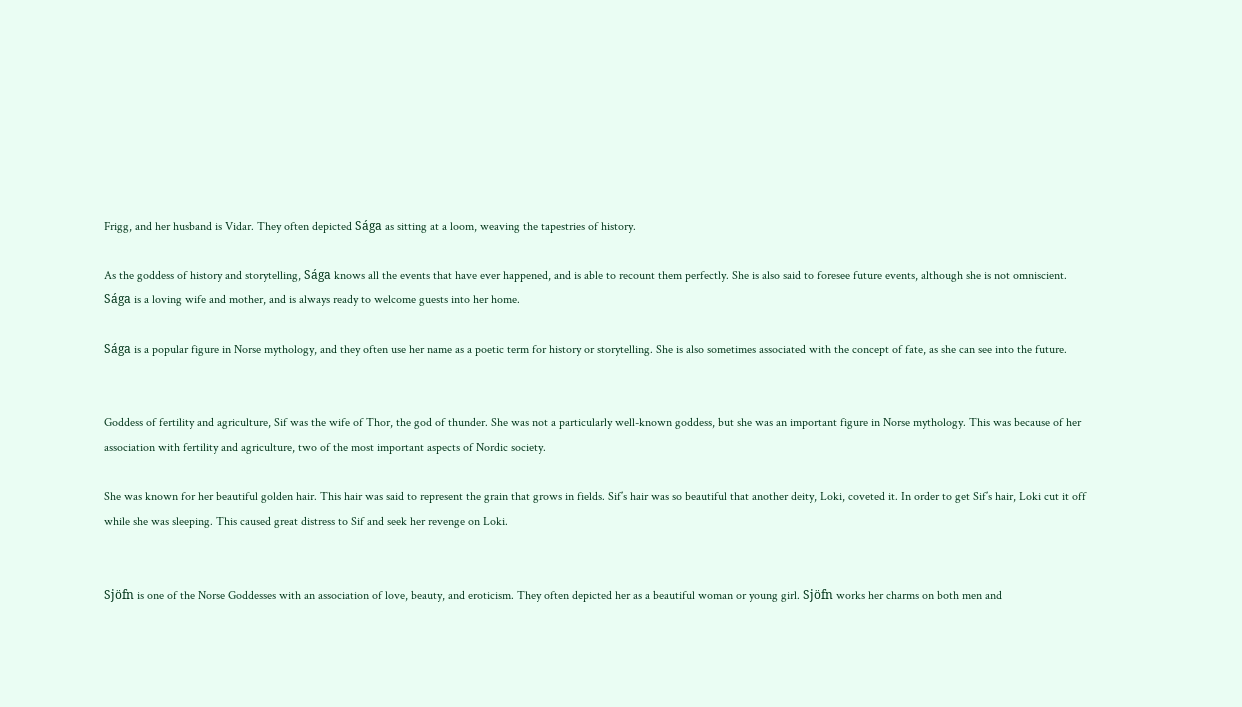Frigg, and her husband is Vidar. They often depicted Sága as sitting at a loom, weaving the tapestries of history.

As the goddess of history and storytelling, Sága knows all the events that have ever happened, and is able to recount them perfectly. She is also said to foresee future events, although she is not omniscient. Sága is a loving wife and mother, and is always ready to welcome guests into her home.

Sága is a popular figure in Norse mythology, and they often use her name as a poetic term for history or storytelling. She is also sometimes associated with the concept of fate, as she can see into the future.


Goddess of fertility and agriculture, Sif was the wife of Thor, the god of thunder. She was not a particularly well-known goddess, but she was an important figure in Norse mythology. This was because of her association with fertility and agriculture, two of the most important aspects of Nordic society.

She was known for her beautiful golden hair. This hair was said to represent the grain that grows in fields. Sif’s hair was so beautiful that another deity, Loki, coveted it. In order to get Sif’s hair, Loki cut it off while she was sleeping. This caused great distress to Sif and seek her revenge on Loki.


Sjöfn is one of the Norse Goddesses with an association of love, beauty, and eroticism. They often depicted her as a beautiful woman or young girl. Sjöfn works her charms on both men and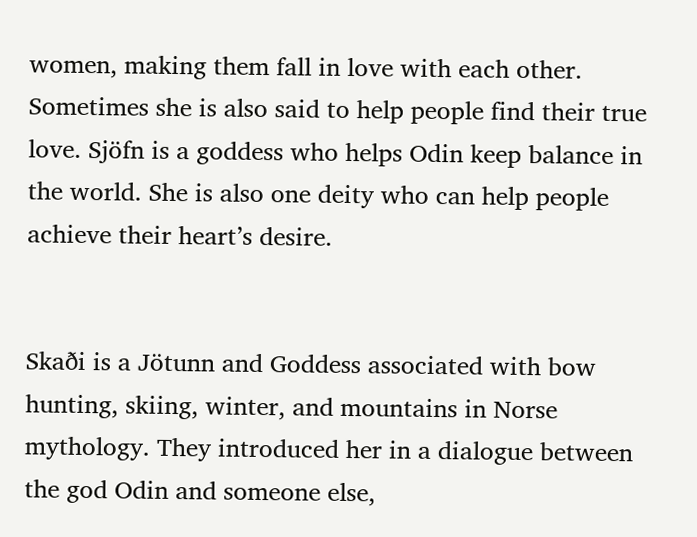women, making them fall in love with each other. Sometimes she is also said to help people find their true love. Sjöfn is a goddess who helps Odin keep balance in the world. She is also one deity who can help people achieve their heart’s desire.


Skaði is a Jötunn and Goddess associated with bow hunting, skiing, winter, and mountains in Norse mythology. They introduced her in a dialogue between the god Odin and someone else,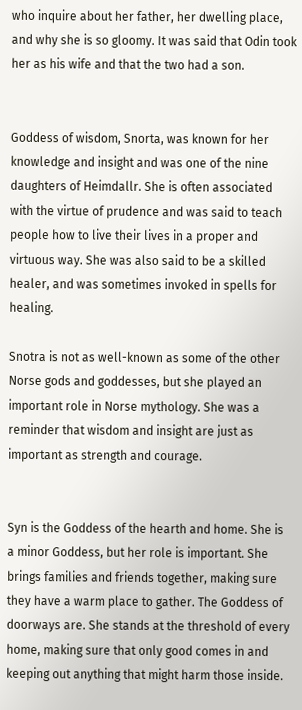who inquire about her father, her dwelling place, and why she is so gloomy. It was said that Odin took her as his wife and that the two had a son.


Goddess of wisdom, Snorta, was known for her knowledge and insight and was one of the nine daughters of Heimdallr. She is often associated with the virtue of prudence and was said to teach people how to live their lives in a proper and virtuous way. She was also said to be a skilled healer, and was sometimes invoked in spells for healing.

Snotra is not as well-known as some of the other Norse gods and goddesses, but she played an important role in Norse mythology. She was a reminder that wisdom and insight are just as important as strength and courage.


Syn is the Goddess of the hearth and home. She is a minor Goddess, but her role is important. She brings families and friends together, making sure they have a warm place to gather. The Goddess of doorways are. She stands at the threshold of every home, making sure that only good comes in and keeping out anything that might harm those inside.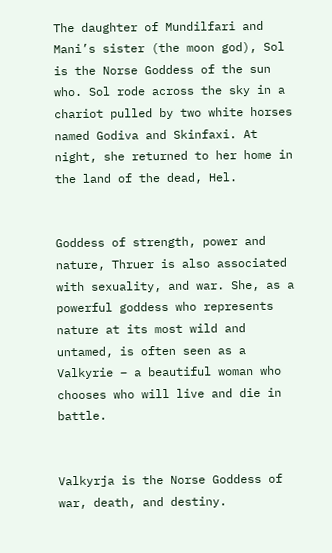The daughter of Mundilfari and Mani’s sister (the moon god), Sol is the Norse Goddess of the sun who. Sol rode across the sky in a chariot pulled by two white horses named Godiva and Skinfaxi. At night, she returned to her home in the land of the dead, Hel.


Goddess of strength, power and nature, Thruer is also associated with sexuality, and war. She, as a powerful goddess who represents nature at its most wild and untamed, is often seen as a Valkyrie – a beautiful woman who chooses who will live and die in battle.


Valkyrja is the Norse Goddess of war, death, and destiny.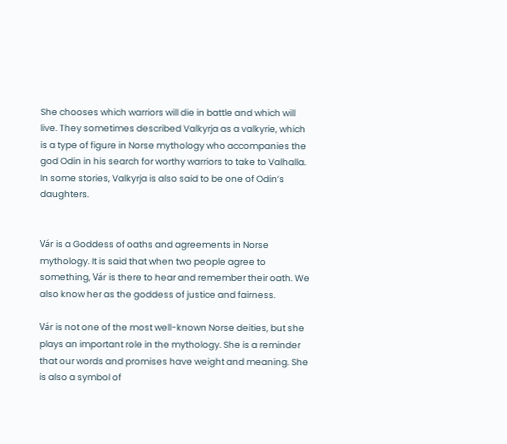She chooses which warriors will die in battle and which will live. They sometimes described Valkyrja as a valkyrie, which is a type of figure in Norse mythology who accompanies the god Odin in his search for worthy warriors to take to Valhalla. In some stories, Valkyrja is also said to be one of Odin’s daughters.


Vár is a Goddess of oaths and agreements in Norse mythology. It is said that when two people agree to something, Vár is there to hear and remember their oath. We also know her as the goddess of justice and fairness.

Vár is not one of the most well-known Norse deities, but she plays an important role in the mythology. She is a reminder that our words and promises have weight and meaning. She is also a symbol of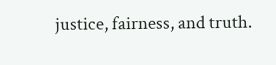justice, fairness, and truth.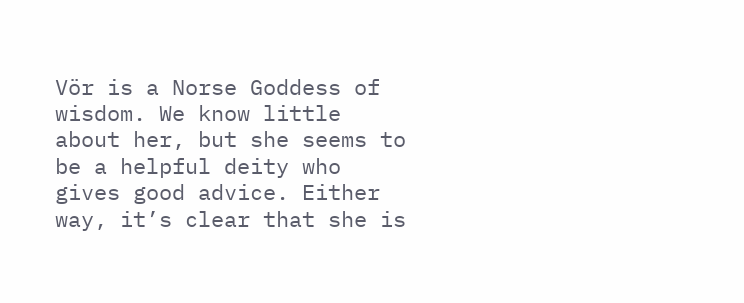Vör is a Norse Goddess of wisdom. We know little about her, but she seems to be a helpful deity who gives good advice. Either way, it’s clear that she is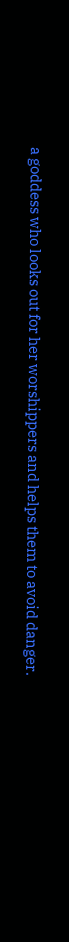a goddess who looks out for her worshippers and helps them to avoid danger.